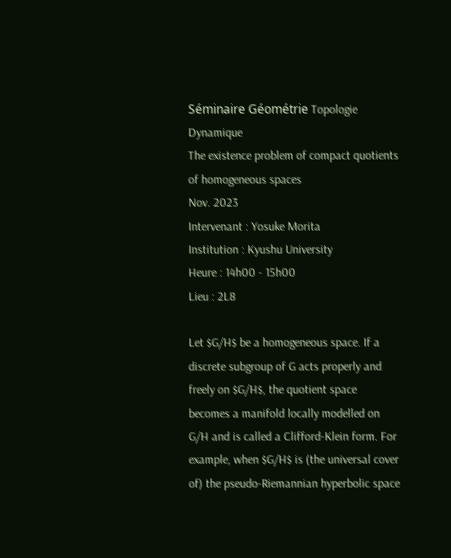Séminaire Géométrie Topologie Dynamique
The existence problem of compact quotients of homogeneous spaces
Nov. 2023
Intervenant : Yosuke Morita
Institution : Kyushu University
Heure : 14h00 - 15h00
Lieu : 2L8

Let $G/H$ be a homogeneous space. If a discrete subgroup of G acts properly and freely on $G/H$, the quotient space becomes a manifold locally modelled on G/H and is called a Clifford-Klein form. For example, when $G/H$ is (the universal cover of) the pseudo-Riemannian hyperbolic space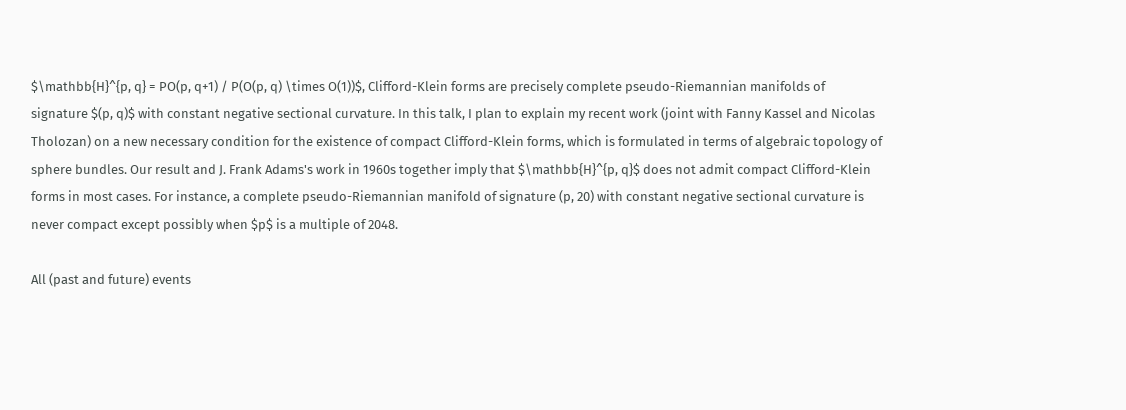$\mathbb{H}^{p, q} = PO(p, q+1) / P(O(p, q) \times O(1))$, Clifford-Klein forms are precisely complete pseudo-Riemannian manifolds of signature $(p, q)$ with constant negative sectional curvature. In this talk, I plan to explain my recent work (joint with Fanny Kassel and Nicolas Tholozan) on a new necessary condition for the existence of compact Clifford-Klein forms, which is formulated in terms of algebraic topology of sphere bundles. Our result and J. Frank Adams's work in 1960s together imply that $\mathbb{H}^{p, q}$ does not admit compact Clifford-Klein forms in most cases. For instance, a complete pseudo-Riemannian manifold of signature (p, 20) with constant negative sectional curvature is never compact except possibly when $p$ is a multiple of 2048.

All (past and future) events